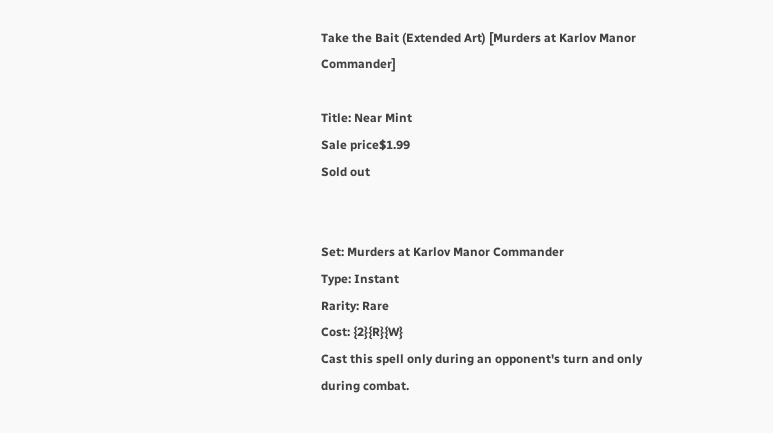Take the Bait (Extended Art) [Murders at Karlov Manor Commander]

Title: Near Mint
Sale price$1.99
Sold out


Set: Murders at Karlov Manor Commander
Type: Instant
Rarity: Rare
Cost: {2}{R}{W}
Cast this spell only during an opponent's turn and only during combat.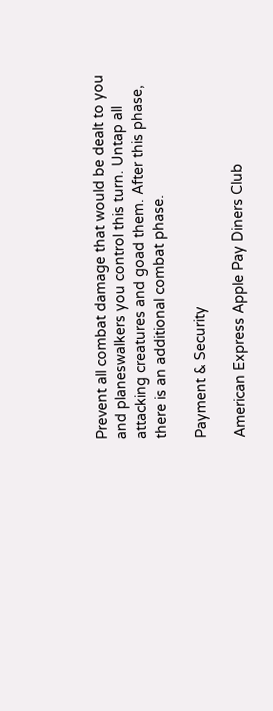Prevent all combat damage that would be dealt to you and planeswalkers you control this turn. Untap all attacking creatures and goad them. After this phase, there is an additional combat phase.

Payment & Security

American Express Apple Pay Diners Club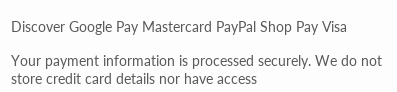Discover Google Pay Mastercard PayPal Shop Pay Visa

Your payment information is processed securely. We do not store credit card details nor have access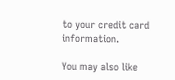to your credit card information.

You may also like